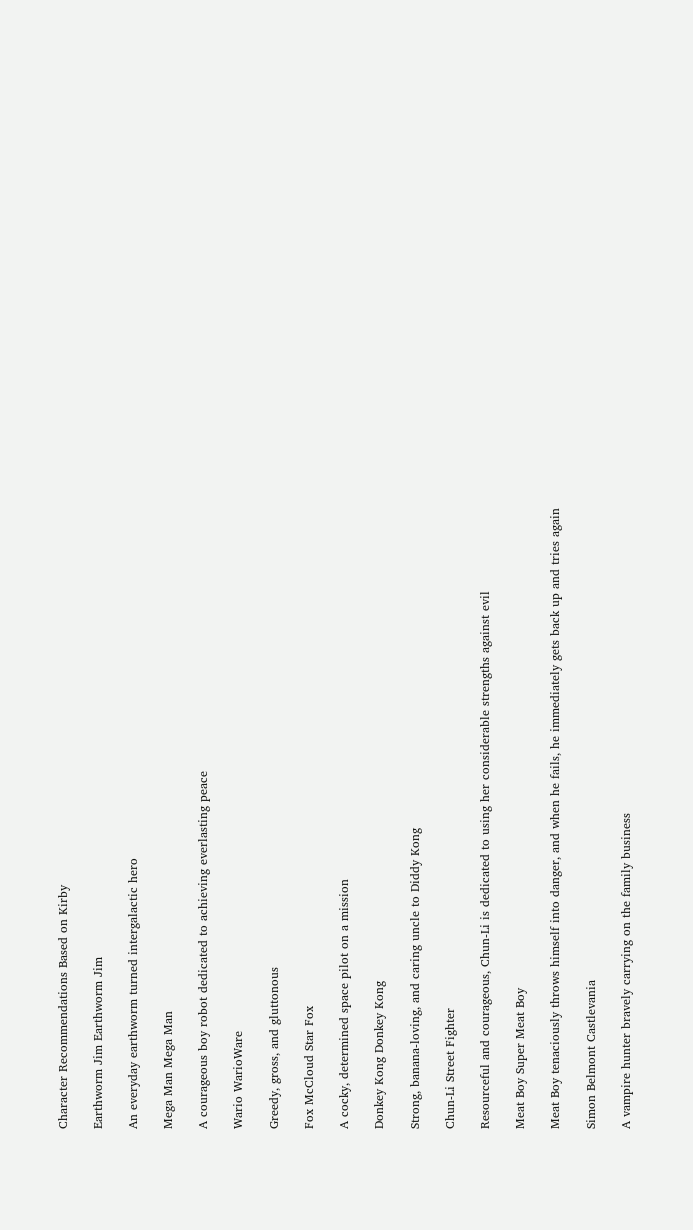Character Recommendations Based on Kirby

Earthworm Jim Earthworm Jim

An everyday earthworm turned intergalactic hero

Mega Man Mega Man

A courageous boy robot dedicated to achieving everlasting peace

Wario WarioWare

Greedy, gross, and gluttonous

Fox McCloud Star Fox

A cocky, determined space pilot on a mission

Donkey Kong Donkey Kong

Strong, banana-loving, and caring uncle to Diddy Kong

Chun-Li Street Fighter

Resourceful and courageous, Chun-Li is dedicated to using her considerable strengths against evil

Meat Boy Super Meat Boy

Meat Boy tenaciously throws himself into danger, and when he fails, he immediately gets back up and tries again

Simon Belmont Castlevania

A vampire hunter bravely carrying on the family business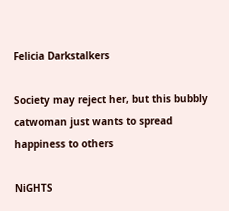Felicia Darkstalkers

Society may reject her, but this bubbly catwoman just wants to spread happiness to others

NiGHTS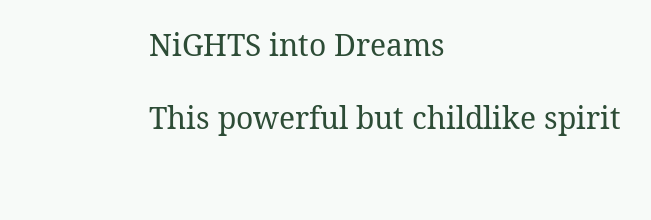NiGHTS into Dreams

This powerful but childlike spirit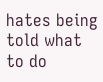hates being told what to do